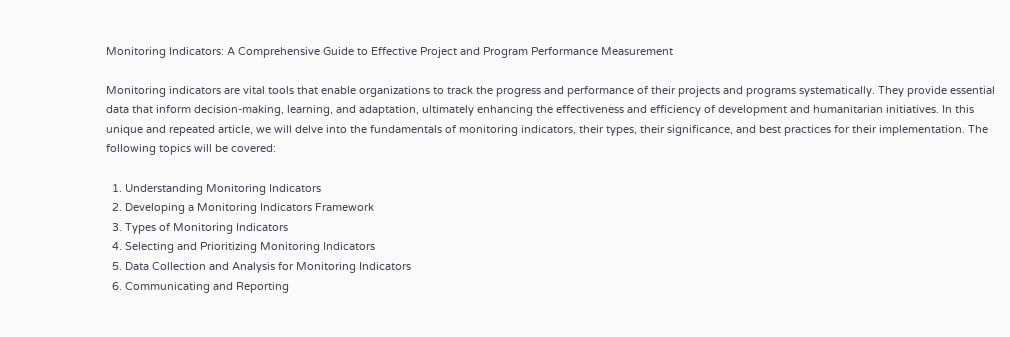Monitoring Indicators: A Comprehensive Guide to Effective Project and Program Performance Measurement

Monitoring indicators are vital tools that enable organizations to track the progress and performance of their projects and programs systematically. They provide essential data that inform decision-making, learning, and adaptation, ultimately enhancing the effectiveness and efficiency of development and humanitarian initiatives. In this unique and repeated article, we will delve into the fundamentals of monitoring indicators, their types, their significance, and best practices for their implementation. The following topics will be covered:

  1. Understanding Monitoring Indicators
  2. Developing a Monitoring Indicators Framework
  3. Types of Monitoring Indicators
  4. Selecting and Prioritizing Monitoring Indicators
  5. Data Collection and Analysis for Monitoring Indicators
  6. Communicating and Reporting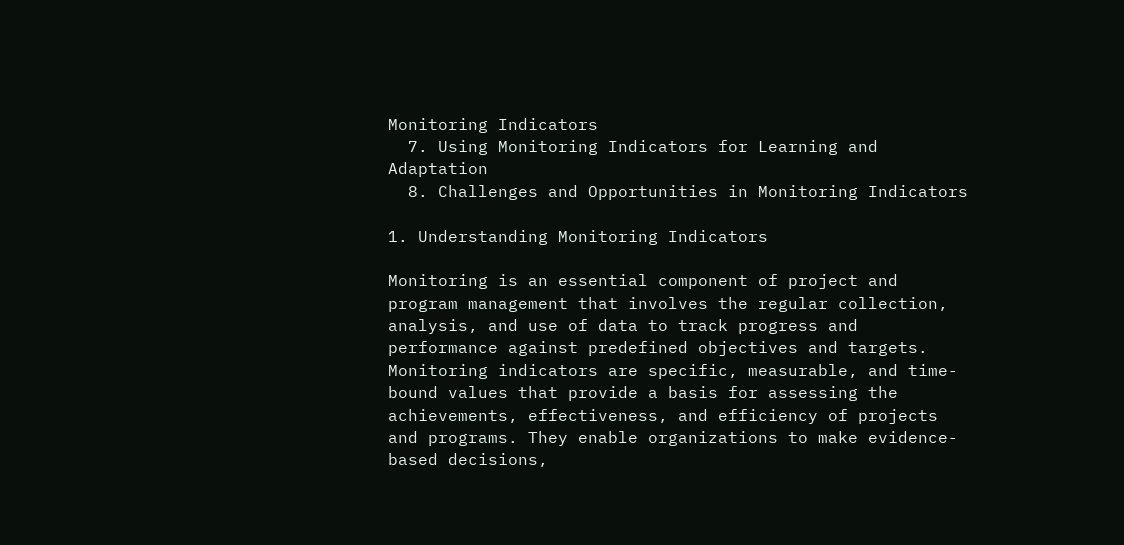Monitoring Indicators
  7. Using Monitoring Indicators for Learning and Adaptation
  8. Challenges and Opportunities in Monitoring Indicators

1. Understanding Monitoring Indicators

Monitoring is an essential component of project and program management that involves the regular collection, analysis, and use of data to track progress and performance against predefined objectives and targets. Monitoring indicators are specific, measurable, and time-bound values that provide a basis for assessing the achievements, effectiveness, and efficiency of projects and programs. They enable organizations to make evidence-based decisions,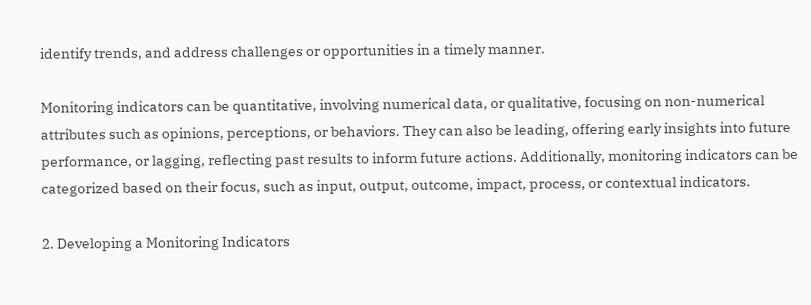identify trends, and address challenges or opportunities in a timely manner.

Monitoring indicators can be quantitative, involving numerical data, or qualitative, focusing on non-numerical attributes such as opinions, perceptions, or behaviors. They can also be leading, offering early insights into future performance, or lagging, reflecting past results to inform future actions. Additionally, monitoring indicators can be categorized based on their focus, such as input, output, outcome, impact, process, or contextual indicators.

2. Developing a Monitoring Indicators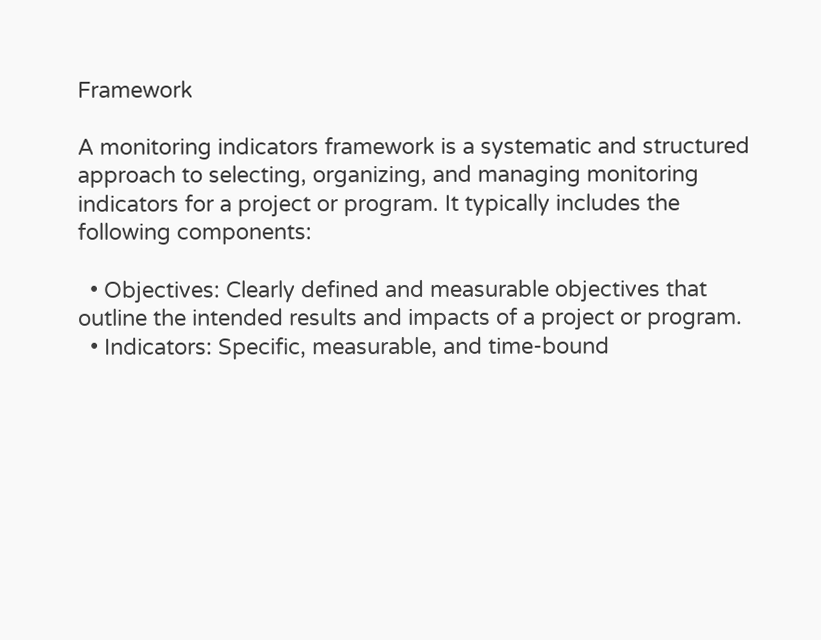Framework

A monitoring indicators framework is a systematic and structured approach to selecting, organizing, and managing monitoring indicators for a project or program. It typically includes the following components:

  • Objectives: Clearly defined and measurable objectives that outline the intended results and impacts of a project or program.
  • Indicators: Specific, measurable, and time-bound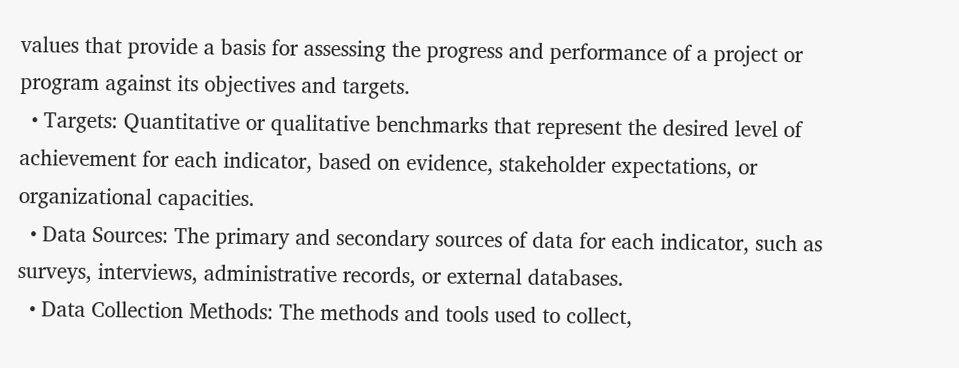values that provide a basis for assessing the progress and performance of a project or program against its objectives and targets.
  • Targets: Quantitative or qualitative benchmarks that represent the desired level of achievement for each indicator, based on evidence, stakeholder expectations, or organizational capacities.
  • Data Sources: The primary and secondary sources of data for each indicator, such as surveys, interviews, administrative records, or external databases.
  • Data Collection Methods: The methods and tools used to collect,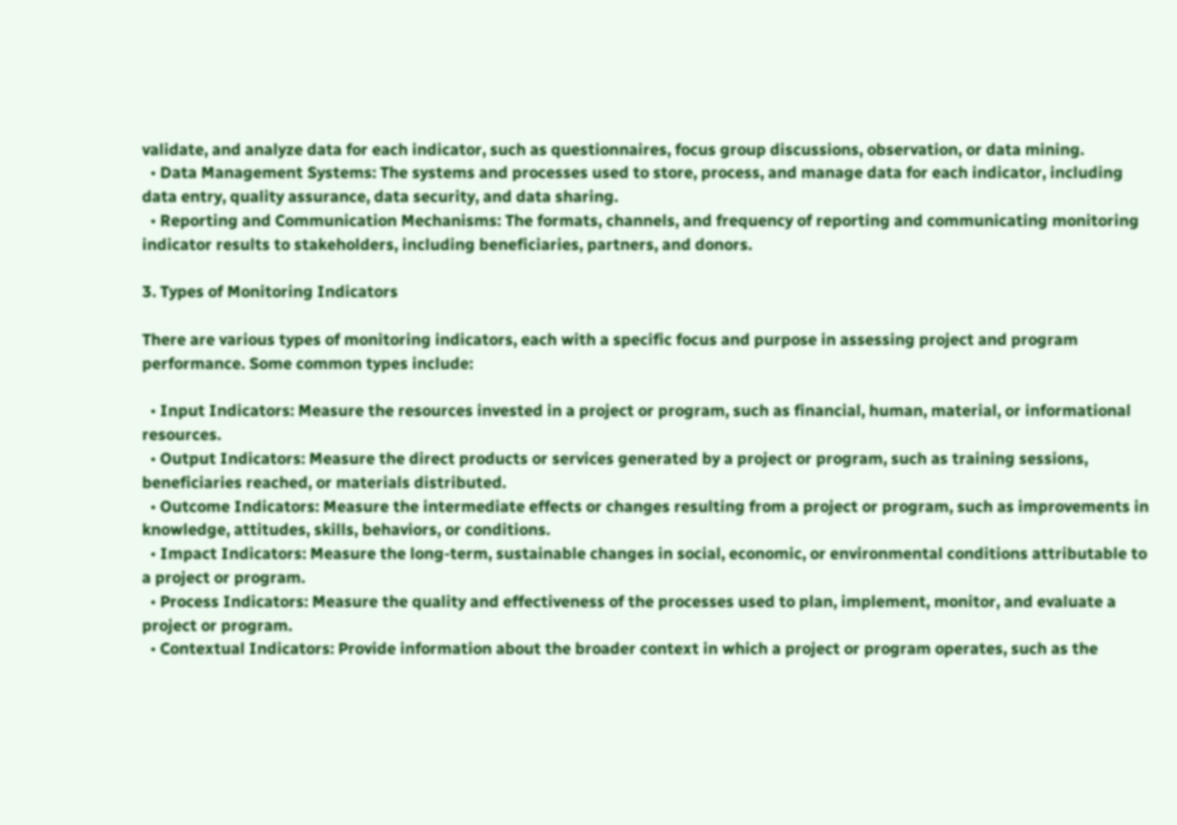validate, and analyze data for each indicator, such as questionnaires, focus group discussions, observation, or data mining.
  • Data Management Systems: The systems and processes used to store, process, and manage data for each indicator, including data entry, quality assurance, data security, and data sharing.
  • Reporting and Communication Mechanisms: The formats, channels, and frequency of reporting and communicating monitoring indicator results to stakeholders, including beneficiaries, partners, and donors.

3. Types of Monitoring Indicators

There are various types of monitoring indicators, each with a specific focus and purpose in assessing project and program performance. Some common types include:

  • Input Indicators: Measure the resources invested in a project or program, such as financial, human, material, or informational resources.
  • Output Indicators: Measure the direct products or services generated by a project or program, such as training sessions, beneficiaries reached, or materials distributed.
  • Outcome Indicators: Measure the intermediate effects or changes resulting from a project or program, such as improvements in knowledge, attitudes, skills, behaviors, or conditions.
  • Impact Indicators: Measure the long-term, sustainable changes in social, economic, or environmental conditions attributable to a project or program.
  • Process Indicators: Measure the quality and effectiveness of the processes used to plan, implement, monitor, and evaluate a project or program.
  • Contextual Indicators: Provide information about the broader context in which a project or program operates, such as the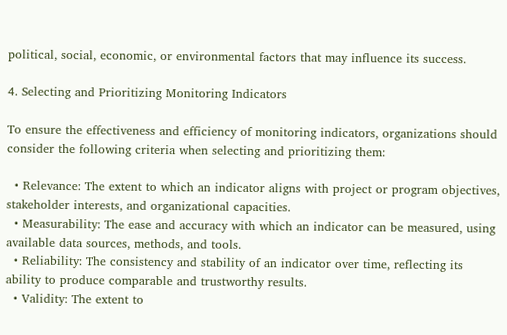political, social, economic, or environmental factors that may influence its success.

4. Selecting and Prioritizing Monitoring Indicators

To ensure the effectiveness and efficiency of monitoring indicators, organizations should consider the following criteria when selecting and prioritizing them:

  • Relevance: The extent to which an indicator aligns with project or program objectives, stakeholder interests, and organizational capacities.
  • Measurability: The ease and accuracy with which an indicator can be measured, using available data sources, methods, and tools.
  • Reliability: The consistency and stability of an indicator over time, reflecting its ability to produce comparable and trustworthy results.
  • Validity: The extent to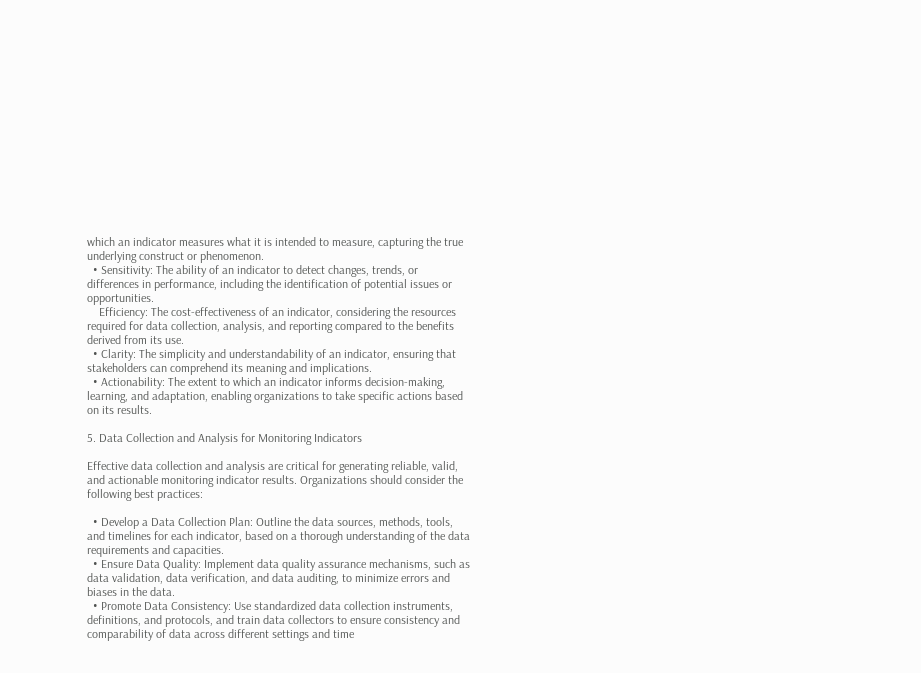which an indicator measures what it is intended to measure, capturing the true underlying construct or phenomenon.
  • Sensitivity: The ability of an indicator to detect changes, trends, or differences in performance, including the identification of potential issues or opportunities.
    Efficiency: The cost-effectiveness of an indicator, considering the resources required for data collection, analysis, and reporting compared to the benefits derived from its use.
  • Clarity: The simplicity and understandability of an indicator, ensuring that stakeholders can comprehend its meaning and implications.
  • Actionability: The extent to which an indicator informs decision-making, learning, and adaptation, enabling organizations to take specific actions based on its results.

5. Data Collection and Analysis for Monitoring Indicators

Effective data collection and analysis are critical for generating reliable, valid, and actionable monitoring indicator results. Organizations should consider the following best practices:

  • Develop a Data Collection Plan: Outline the data sources, methods, tools, and timelines for each indicator, based on a thorough understanding of the data requirements and capacities.
  • Ensure Data Quality: Implement data quality assurance mechanisms, such as data validation, data verification, and data auditing, to minimize errors and biases in the data.
  • Promote Data Consistency: Use standardized data collection instruments, definitions, and protocols, and train data collectors to ensure consistency and comparability of data across different settings and time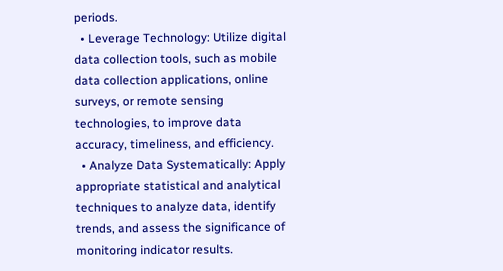periods.
  • Leverage Technology: Utilize digital data collection tools, such as mobile data collection applications, online surveys, or remote sensing technologies, to improve data accuracy, timeliness, and efficiency.
  • Analyze Data Systematically: Apply appropriate statistical and analytical techniques to analyze data, identify trends, and assess the significance of monitoring indicator results.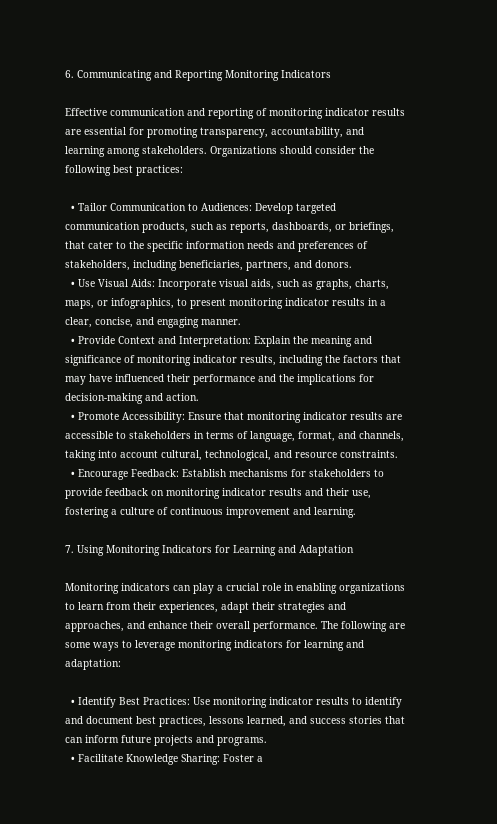6. Communicating and Reporting Monitoring Indicators

Effective communication and reporting of monitoring indicator results are essential for promoting transparency, accountability, and learning among stakeholders. Organizations should consider the following best practices:

  • Tailor Communication to Audiences: Develop targeted communication products, such as reports, dashboards, or briefings, that cater to the specific information needs and preferences of stakeholders, including beneficiaries, partners, and donors.
  • Use Visual Aids: Incorporate visual aids, such as graphs, charts, maps, or infographics, to present monitoring indicator results in a clear, concise, and engaging manner.
  • Provide Context and Interpretation: Explain the meaning and significance of monitoring indicator results, including the factors that may have influenced their performance and the implications for decision-making and action.
  • Promote Accessibility: Ensure that monitoring indicator results are accessible to stakeholders in terms of language, format, and channels, taking into account cultural, technological, and resource constraints.
  • Encourage Feedback: Establish mechanisms for stakeholders to provide feedback on monitoring indicator results and their use, fostering a culture of continuous improvement and learning.

7. Using Monitoring Indicators for Learning and Adaptation

Monitoring indicators can play a crucial role in enabling organizations to learn from their experiences, adapt their strategies and approaches, and enhance their overall performance. The following are some ways to leverage monitoring indicators for learning and adaptation:

  • Identify Best Practices: Use monitoring indicator results to identify and document best practices, lessons learned, and success stories that can inform future projects and programs.
  • Facilitate Knowledge Sharing: Foster a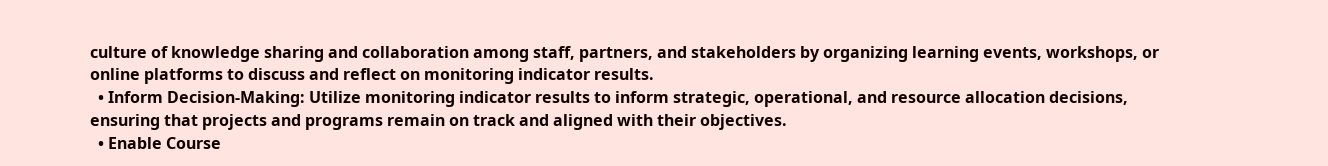culture of knowledge sharing and collaboration among staff, partners, and stakeholders by organizing learning events, workshops, or online platforms to discuss and reflect on monitoring indicator results.
  • Inform Decision-Making: Utilize monitoring indicator results to inform strategic, operational, and resource allocation decisions, ensuring that projects and programs remain on track and aligned with their objectives.
  • Enable Course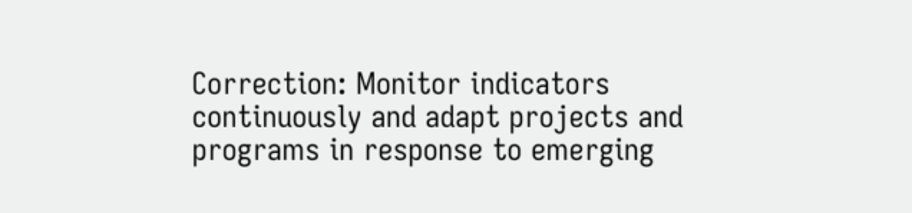Correction: Monitor indicators continuously and adapt projects and programs in response to emerging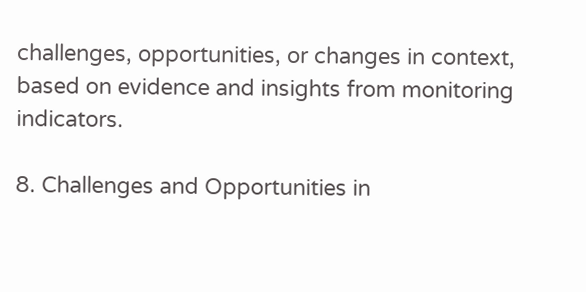challenges, opportunities, or changes in context, based on evidence and insights from monitoring indicators.

8. Challenges and Opportunities in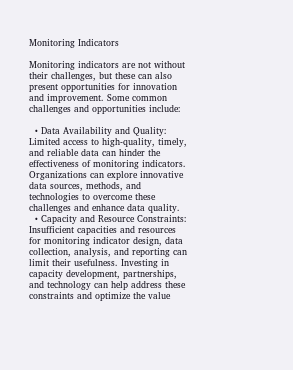Monitoring Indicators

Monitoring indicators are not without their challenges, but these can also present opportunities for innovation and improvement. Some common challenges and opportunities include:

  • Data Availability and Quality: Limited access to high-quality, timely, and reliable data can hinder the effectiveness of monitoring indicators. Organizations can explore innovative data sources, methods, and technologies to overcome these challenges and enhance data quality.
  • Capacity and Resource Constraints: Insufficient capacities and resources for monitoring indicator design, data collection, analysis, and reporting can limit their usefulness. Investing in capacity development, partnerships, and technology can help address these constraints and optimize the value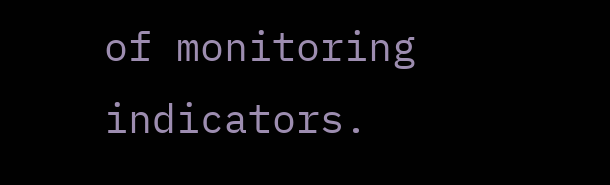of monitoring indicators.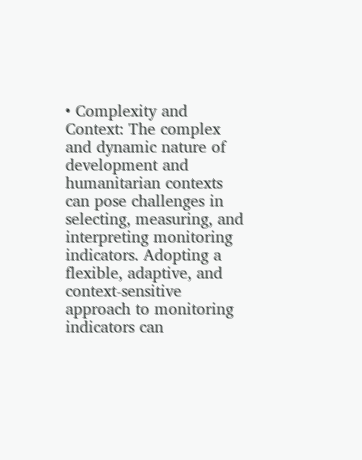• Complexity and Context: The complex and dynamic nature of development and humanitarian contexts can pose challenges in selecting, measuring, and interpreting monitoring indicators. Adopting a flexible, adaptive, and context-sensitive approach to monitoring indicators can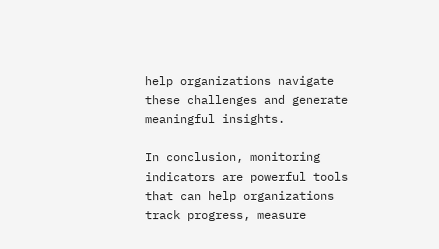help organizations navigate these challenges and generate meaningful insights.

In conclusion, monitoring indicators are powerful tools that can help organizations track progress, measure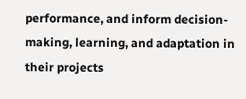performance, and inform decision-making, learning, and adaptation in their projects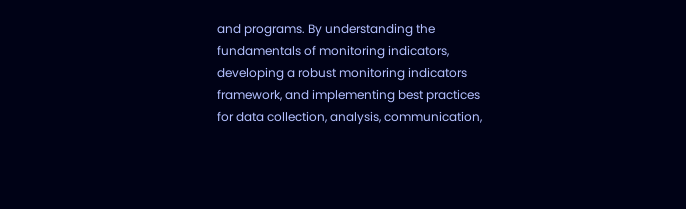and programs. By understanding the fundamentals of monitoring indicators, developing a robust monitoring indicators framework, and implementing best practices for data collection, analysis, communication,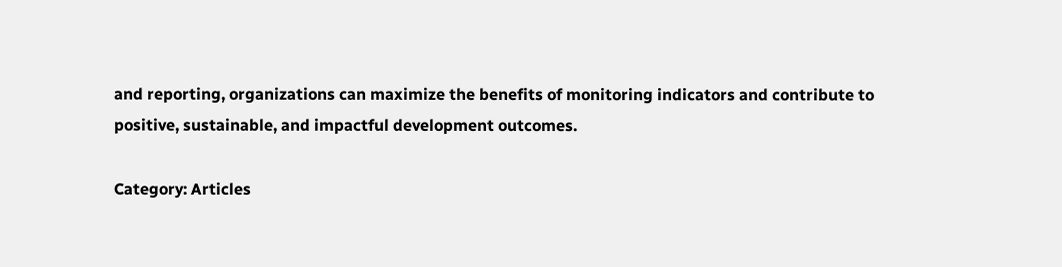and reporting, organizations can maximize the benefits of monitoring indicators and contribute to positive, sustainable, and impactful development outcomes.

Category: Articles